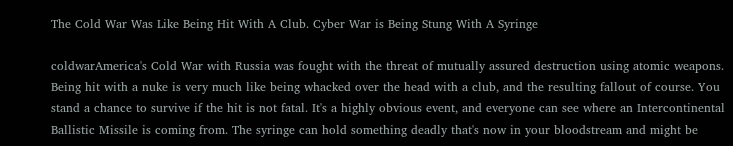The Cold War Was Like Being Hit With A Club. Cyber War is Being Stung With A Syringe

coldwarAmerica's Cold War with Russia was fought with the threat of mutually assured destruction using atomic weapons. Being hit with a nuke is very much like being whacked over the head with a club, and the resulting fallout of course. You stand a chance to survive if the hit is not fatal. It's a highly obvious event, and everyone can see where an Intercontinental Ballistic Missile is coming from. The syringe can hold something deadly that's now in your bloodstream and might be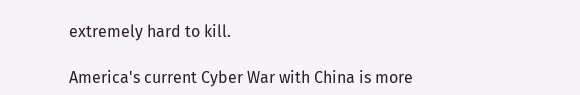extremely hard to kill.

America's current Cyber War with China is more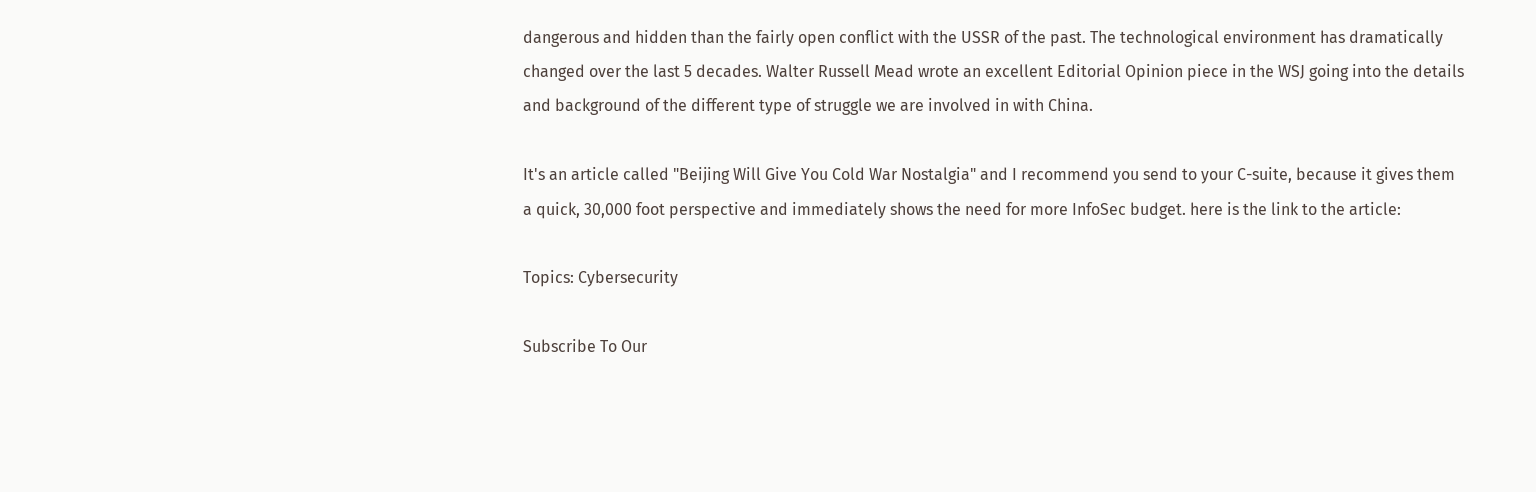dangerous and hidden than the fairly open conflict with the USSR of the past. The technological environment has dramatically changed over the last 5 decades. Walter Russell Mead wrote an excellent Editorial Opinion piece in the WSJ going into the details and background of the different type of struggle we are involved in with China.

It's an article called "Beijing Will Give You Cold War Nostalgia" and I recommend you send to your C-suite, because it gives them a quick, 30,000 foot perspective and immediately shows the need for more InfoSec budget. here is the link to the article:

Topics: Cybersecurity

Subscribe To Our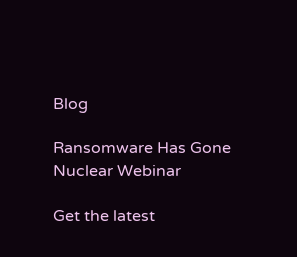Blog

Ransomware Has Gone Nuclear Webinar

Get the latest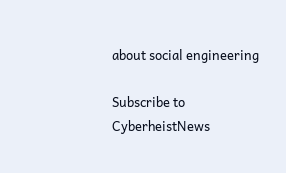about social engineering

Subscribe to CyberheistNews